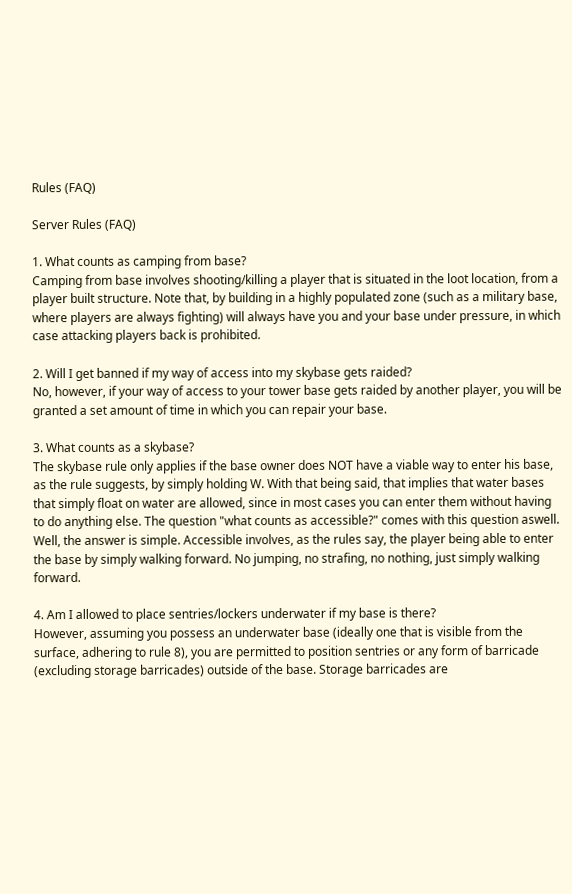Rules (FAQ)

Server Rules (FAQ)

1. What counts as camping from base?
Camping from base involves shooting/killing a player that is situated in the loot location, from a player built structure. Note that, by building in a highly populated zone (such as a military base, where players are always fighting) will always have you and your base under pressure, in which case attacking players back is prohibited.

2. Will I get banned if my way of access into my skybase gets raided?
No, however, if your way of access to your tower base gets raided by another player, you will be granted a set amount of time in which you can repair your base.

3. What counts as a skybase?
The skybase rule only applies if the base owner does NOT have a viable way to enter his base, as the rule suggests, by simply holding W. With that being said, that implies that water bases that simply float on water are allowed, since in most cases you can enter them without having to do anything else. The question "what counts as accessible?" comes with this question aswell. Well, the answer is simple. Accessible involves, as the rules say, the player being able to enter the base by simply walking forward. No jumping, no strafing, no nothing, just simply walking forward.

4. Am I allowed to place sentries/lockers underwater if my base is there?
However, assuming you possess an underwater base (ideally one that is visible from the surface, adhering to rule 8), you are permitted to position sentries or any form of barricade (excluding storage barricades) outside of the base. Storage barricades are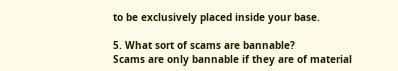to be exclusively placed inside your base.

5. What sort of scams are bannable?
Scams are only bannable if they are of material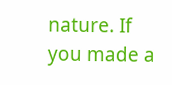nature. If you made a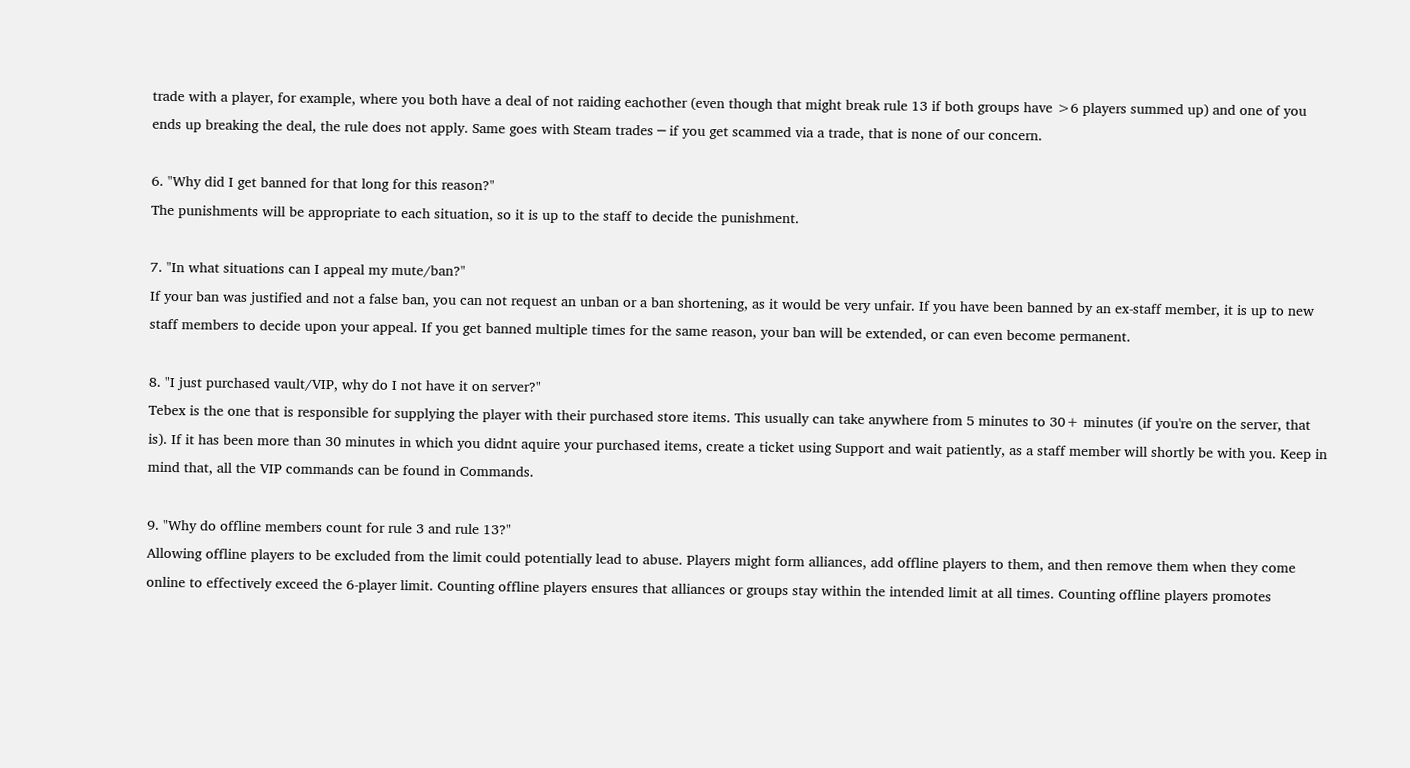trade with a player, for example, where you both have a deal of not raiding eachother (even though that might break rule 13 if both groups have >6 players summed up) and one of you ends up breaking the deal, the rule does not apply. Same goes with Steam trades ─ if you get scammed via a trade, that is none of our concern.

6. "Why did I get banned for that long for this reason?"
The punishments will be appropriate to each situation, so it is up to the staff to decide the punishment.

7. "In what situations can I appeal my mute/ban?"
If your ban was justified and not a false ban, you can not request an unban or a ban shortening, as it would be very unfair. If you have been banned by an ex-staff member, it is up to new staff members to decide upon your appeal. If you get banned multiple times for the same reason, your ban will be extended, or can even become permanent.

8. "I just purchased vault/VIP, why do I not have it on server?"
Tebex is the one that is responsible for supplying the player with their purchased store items. This usually can take anywhere from 5 minutes to 30+ minutes (if you're on the server, that is). If it has been more than 30 minutes in which you didnt aquire your purchased items, create a ticket using Support and wait patiently, as a staff member will shortly be with you. Keep in mind that, all the VIP commands can be found in Commands.

9. "Why do offline members count for rule 3 and rule 13?"
Allowing offline players to be excluded from the limit could potentially lead to abuse. Players might form alliances, add offline players to them, and then remove them when they come online to effectively exceed the 6-player limit. Counting offline players ensures that alliances or groups stay within the intended limit at all times. Counting offline players promotes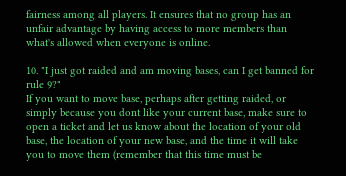fairness among all players. It ensures that no group has an unfair advantage by having access to more members than what's allowed when everyone is online.

10. "I just got raided and am moving bases, can I get banned for rule 9?"
If you want to move base, perhaps after getting raided, or simply because you dont like your current base, make sure to open a ticket and let us know about the location of your old base, the location of your new base, and the time it will take you to move them (remember that this time must be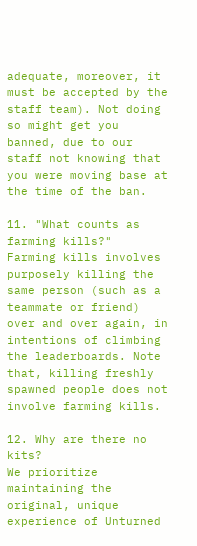adequate, moreover, it must be accepted by the staff team). Not doing so might get you banned, due to our staff not knowing that you were moving base at the time of the ban.

11. "What counts as farming kills?"
Farming kills involves purposely killing the same person (such as a teammate or friend) over and over again, in intentions of climbing the leaderboards. Note that, killing freshly spawned people does not involve farming kills.

12. Why are there no kits?
We prioritize maintaining the original, unique experience of Unturned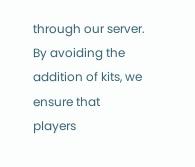through our server. By avoiding the addition of kits, we ensure that players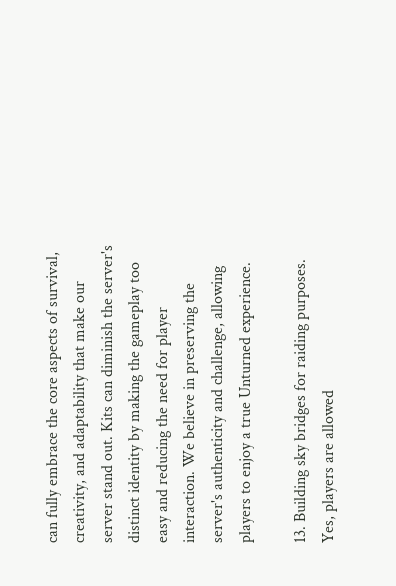can fully embrace the core aspects of survival, creativity, and adaptability that make our server stand out. Kits can diminish the server's distinct identity by making the gameplay too easy and reducing the need for player interaction. We believe in preserving the server's authenticity and challenge, allowing players to enjoy a true Unturned experience.

13. Building sky bridges for raiding purposes.
Yes, players are allowed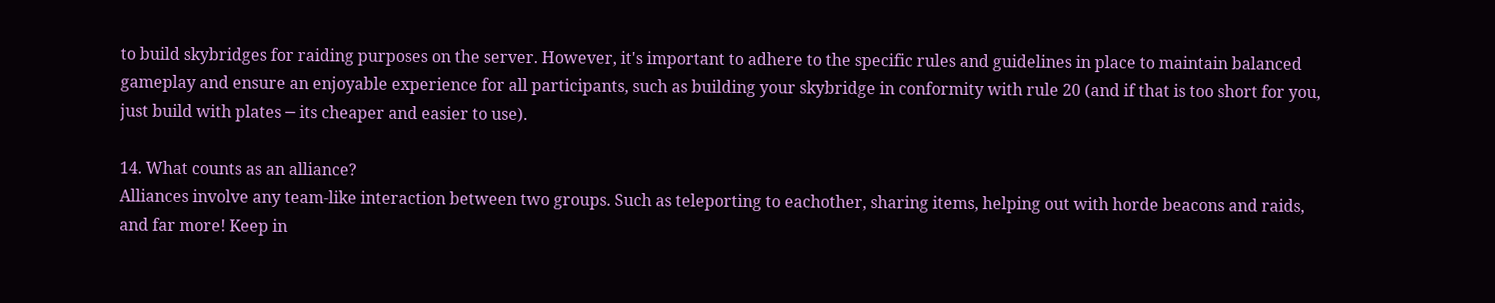to build skybridges for raiding purposes on the server. However, it's important to adhere to the specific rules and guidelines in place to maintain balanced gameplay and ensure an enjoyable experience for all participants, such as building your skybridge in conformity with rule 20 (and if that is too short for you, just build with plates ─ its cheaper and easier to use).

14. What counts as an alliance?
Alliances involve any team-like interaction between two groups. Such as teleporting to eachother, sharing items, helping out with horde beacons and raids, and far more! Keep in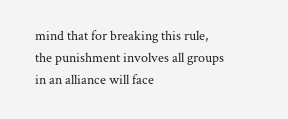mind that for breaking this rule, the punishment involves all groups in an alliance will face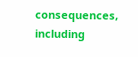consequences, including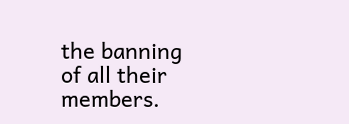the banning of all their members.